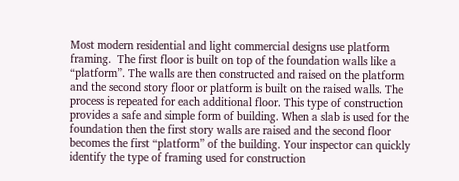Most modern residential and light commercial designs use platform framing.  The first floor is built on top of the foundation walls like a “platform”. The walls are then constructed and raised on the platform and the second story floor or platform is built on the raised walls. The process is repeated for each additional floor. This type of construction provides a safe and simple form of building. When a slab is used for the foundation then the first story walls are raised and the second floor becomes the first “platform” of the building. Your inspector can quickly identify the type of framing used for construction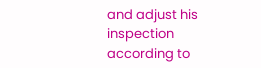and adjust his inspection according to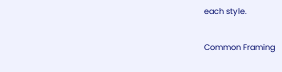each style.

Common Framing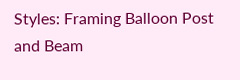Styles: Framing Balloon Post and Beam